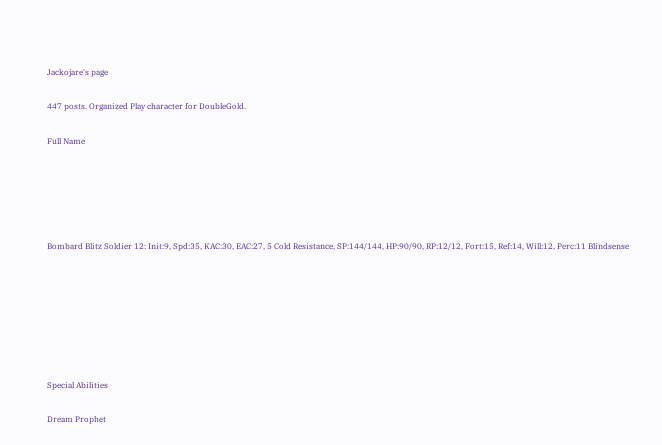Jackojare's page

447 posts. Organized Play character for DoubleGold.

Full Name





Bombard Blitz Soldier 12: Init:9, Spd:35, KAC:30, EAC:27, 5 Cold Resistance, SP:144/144, HP:90/90, RP:12/12, Fort:15, Ref:14, Will:12, Perc:11 Blindsense







Special Abilities

Dream Prophet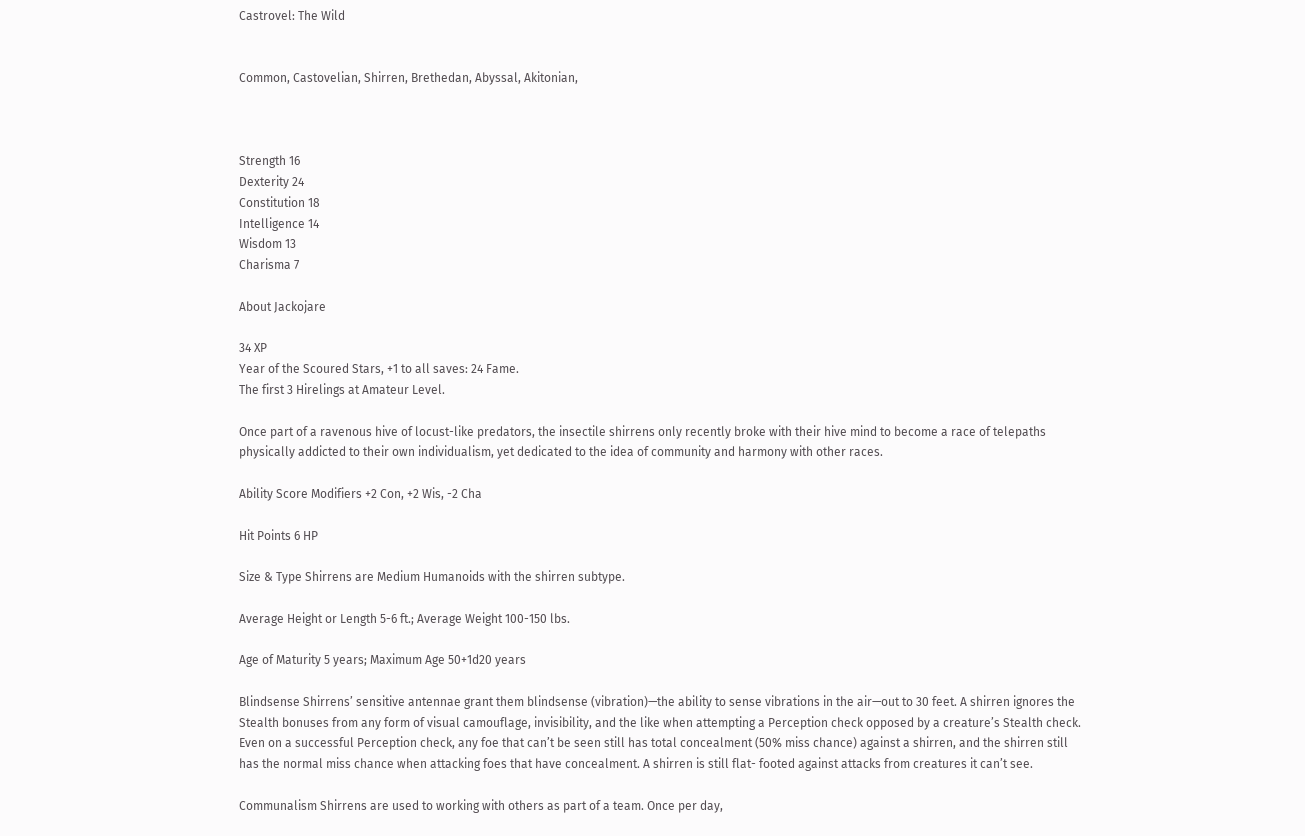Castrovel: The Wild


Common, Castovelian, Shirren, Brethedan, Abyssal, Akitonian,



Strength 16
Dexterity 24
Constitution 18
Intelligence 14
Wisdom 13
Charisma 7

About Jackojare

34 XP
Year of the Scoured Stars, +1 to all saves: 24 Fame.
The first 3 Hirelings at Amateur Level.

Once part of a ravenous hive of locust-like predators, the insectile shirrens only recently broke with their hive mind to become a race of telepaths physically addicted to their own individualism, yet dedicated to the idea of community and harmony with other races.

Ability Score Modifiers +2 Con, +2 Wis, -2 Cha

Hit Points 6 HP

Size & Type Shirrens are Medium Humanoids with the shirren subtype.

Average Height or Length 5-6 ft.; Average Weight 100-150 lbs.

Age of Maturity 5 years; Maximum Age 50+1d20 years

Blindsense Shirrens’ sensitive antennae grant them blindsense (vibration)—the ability to sense vibrations in the air—out to 30 feet. A shirren ignores the Stealth bonuses from any form of visual camouflage, invisibility, and the like when attempting a Perception check opposed by a creature’s Stealth check. Even on a successful Perception check, any foe that can’t be seen still has total concealment (50% miss chance) against a shirren, and the shirren still has the normal miss chance when attacking foes that have concealment. A shirren is still flat- footed against attacks from creatures it can’t see.

Communalism Shirrens are used to working with others as part of a team. Once per day,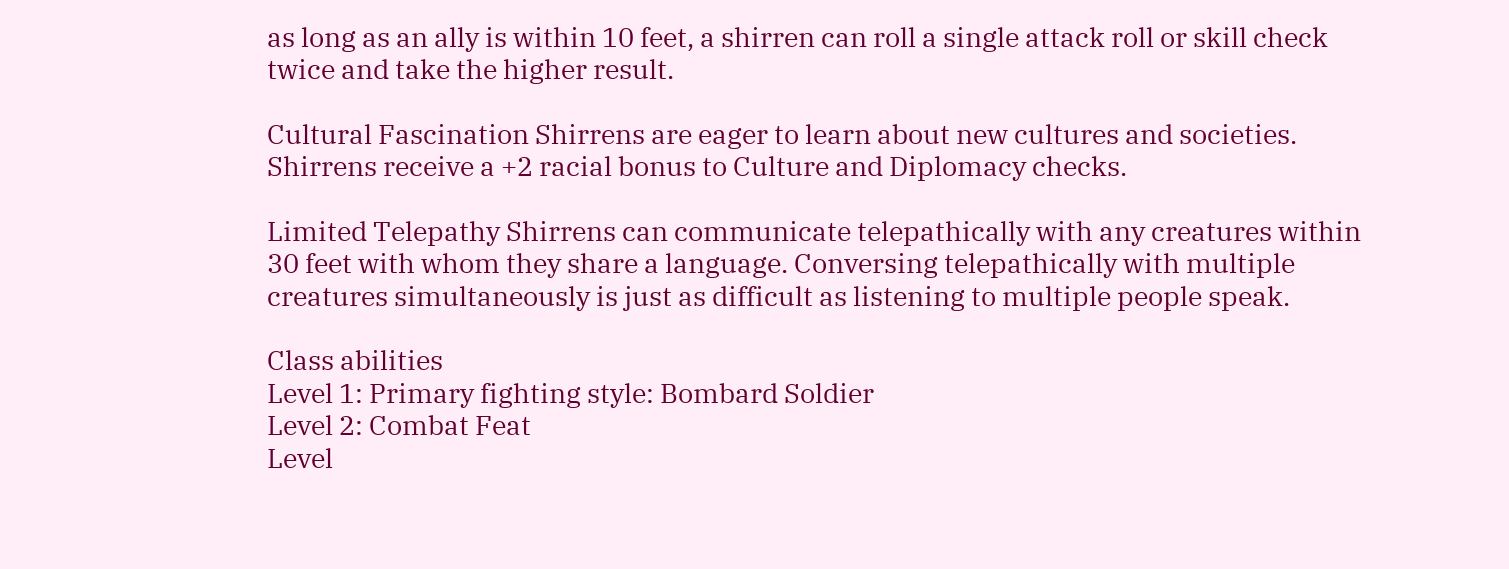as long as an ally is within 10 feet, a shirren can roll a single attack roll or skill check twice and take the higher result.

Cultural Fascination Shirrens are eager to learn about new cultures and societies. Shirrens receive a +2 racial bonus to Culture and Diplomacy checks.

Limited Telepathy Shirrens can communicate telepathically with any creatures within 30 feet with whom they share a language. Conversing telepathically with multiple creatures simultaneously is just as difficult as listening to multiple people speak.

Class abilities
Level 1: Primary fighting style: Bombard Soldier
Level 2: Combat Feat
Level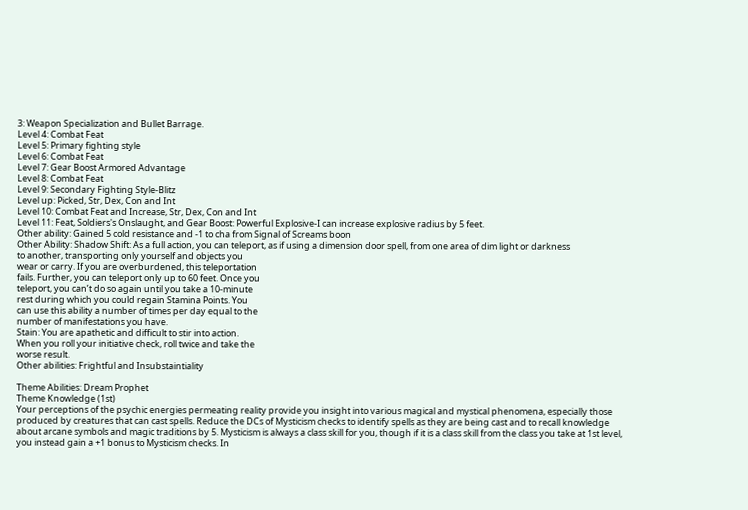3: Weapon Specialization and Bullet Barrage.
Level 4: Combat Feat
Level 5: Primary fighting style
Level 6: Combat Feat
Level 7: Gear Boost Armored Advantage
Level 8: Combat Feat
Level 9: Secondary Fighting Style-Blitz
Level up: Picked, Str, Dex, Con and Int
Level 10: Combat Feat and Increase, Str, Dex, Con and Int
Level 11: Feat, Soldiers's Onslaught, and Gear Boost: Powerful Explosive-I can increase explosive radius by 5 feet.
Other ability: Gained 5 cold resistance and -1 to cha from Signal of Screams boon
Other Ability: Shadow Shift: As a full action, you can teleport, as if using a dimension door spell, from one area of dim light or darkness
to another, transporting only yourself and objects you
wear or carry. If you are overburdened, this teleportation
fails. Further, you can teleport only up to 60 feet. Once you
teleport, you can’t do so again until you take a 10-minute
rest during which you could regain Stamina Points. You
can use this ability a number of times per day equal to the
number of manifestations you have.
Stain: You are apathetic and difficult to stir into action.
When you roll your initiative check, roll twice and take the
worse result.
Other abilities: Frightful and Insubstaintiality

Theme Abilities: Dream Prophet
Theme Knowledge (1st)
Your perceptions of the psychic energies permeating reality provide you insight into various magical and mystical phenomena, especially those produced by creatures that can cast spells. Reduce the DCs of Mysticism checks to identify spells as they are being cast and to recall knowledge about arcane symbols and magic traditions by 5. Mysticism is always a class skill for you, though if it is a class skill from the class you take at 1st level, you instead gain a +1 bonus to Mysticism checks. In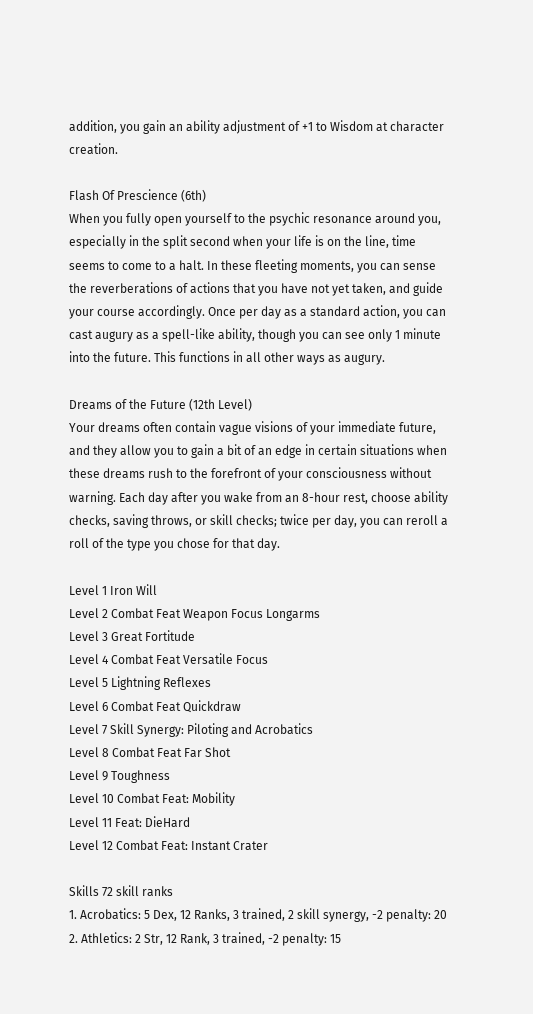addition, you gain an ability adjustment of +1 to Wisdom at character creation.

Flash Of Prescience (6th)
When you fully open yourself to the psychic resonance around you, especially in the split second when your life is on the line, time seems to come to a halt. In these fleeting moments, you can sense the reverberations of actions that you have not yet taken, and guide your course accordingly. Once per day as a standard action, you can cast augury as a spell-like ability, though you can see only 1 minute into the future. This functions in all other ways as augury.

Dreams of the Future (12th Level)
Your dreams often contain vague visions of your immediate future, and they allow you to gain a bit of an edge in certain situations when these dreams rush to the forefront of your consciousness without warning. Each day after you wake from an 8-hour rest, choose ability checks, saving throws, or skill checks; twice per day, you can reroll a roll of the type you chose for that day.

Level 1 Iron Will
Level 2 Combat Feat Weapon Focus Longarms
Level 3 Great Fortitude
Level 4 Combat Feat Versatile Focus
Level 5 Lightning Reflexes
Level 6 Combat Feat Quickdraw
Level 7 Skill Synergy: Piloting and Acrobatics
Level 8 Combat Feat Far Shot
Level 9 Toughness
Level 10 Combat Feat: Mobility
Level 11 Feat: DieHard
Level 12 Combat Feat: Instant Crater

Skills 72 skill ranks
1. Acrobatics: 5 Dex, 12 Ranks, 3 trained, 2 skill synergy, -2 penalty: 20
2. Athletics: 2 Str, 12 Rank, 3 trained, -2 penalty: 15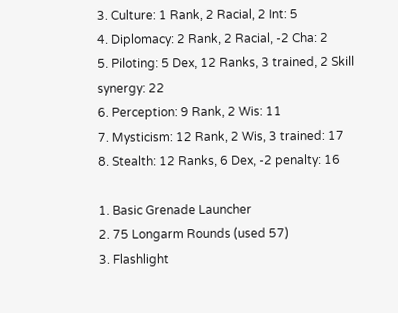3. Culture: 1 Rank, 2 Racial, 2 Int: 5
4. Diplomacy: 2 Rank, 2 Racial, -2 Cha: 2
5. Piloting: 5 Dex, 12 Ranks, 3 trained, 2 Skill synergy: 22
6. Perception: 9 Rank, 2 Wis: 11
7. Mysticism: 12 Rank, 2 Wis, 3 trained: 17
8. Stealth: 12 Ranks, 6 Dex, -2 penalty: 16

1. Basic Grenade Launcher
2. 75 Longarm Rounds (used 57)
3. Flashlight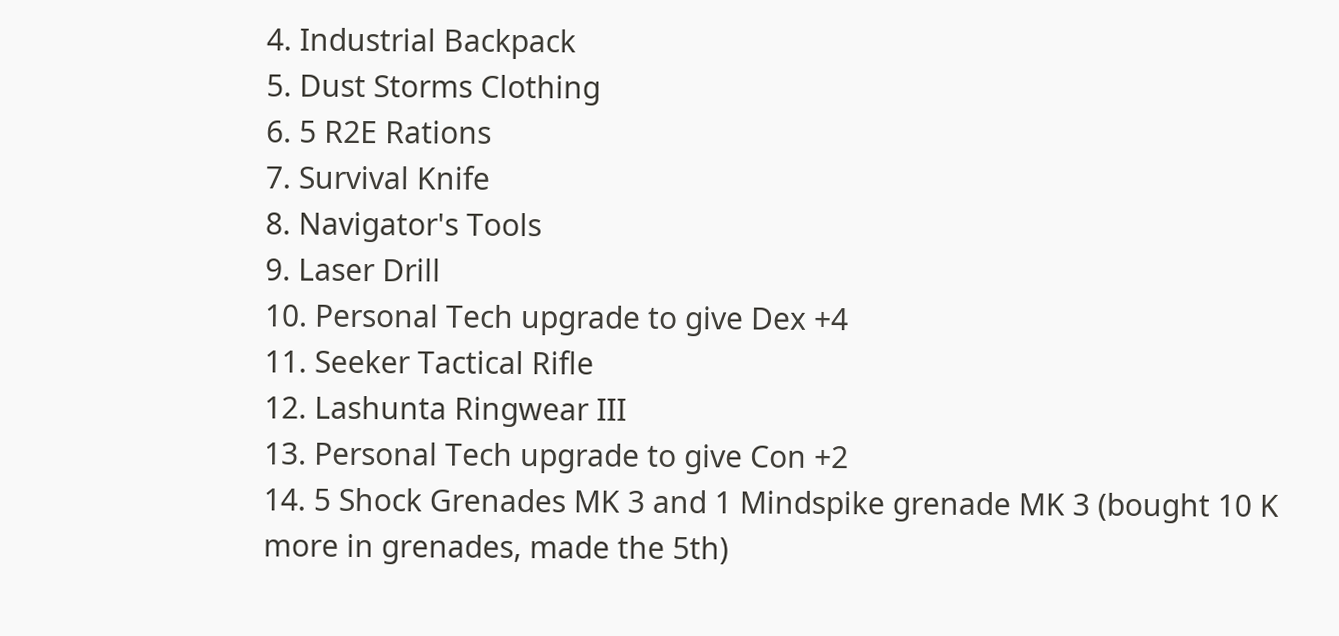4. Industrial Backpack
5. Dust Storms Clothing
6. 5 R2E Rations
7. Survival Knife
8. Navigator's Tools
9. Laser Drill
10. Personal Tech upgrade to give Dex +4
11. Seeker Tactical Rifle
12. Lashunta Ringwear III
13. Personal Tech upgrade to give Con +2
14. 5 Shock Grenades MK 3 and 1 Mindspike grenade MK 3 (bought 10 K more in grenades, made the 5th)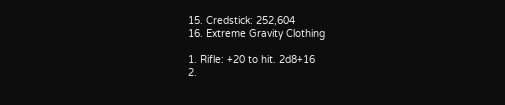15. Credstick: 252,604
16. Extreme Gravity Clothing

1. Rifle: +20 to hit. 2d8+16
2.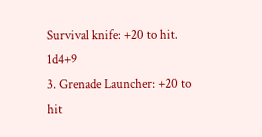Survival knife: +20 to hit. 1d4+9
3. Grenade Launcher: +20 to hit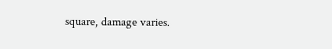square, damage varies.